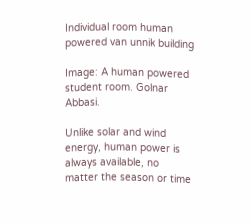Individual room human powered van unnik building

Image: A human powered student room. Golnar Abbasi.

Unlike solar and wind energy, human power is always available, no matter the season or time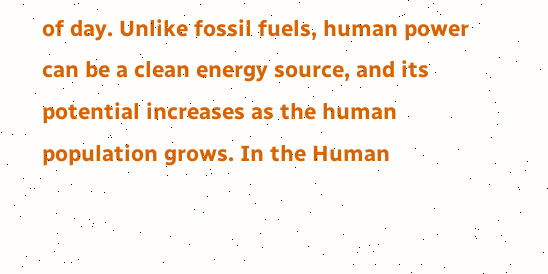of day. Unlike fossil fuels, human power can be a clean energy source, and its potential increases as the human population grows. In the Human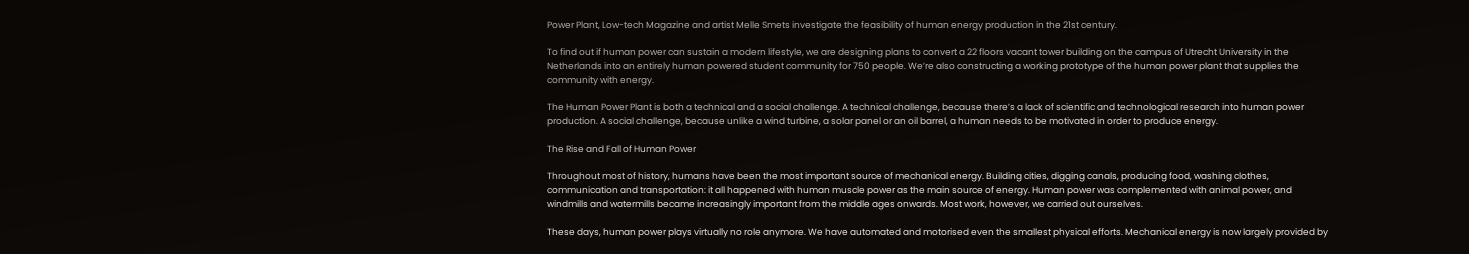Power Plant, Low-tech Magazine and artist Melle Smets investigate the feasibility of human energy production in the 21st century.

To find out if human power can sustain a modern lifestyle, we are designing plans to convert a 22 floors vacant tower building on the campus of Utrecht University in the Netherlands into an entirely human powered student community for 750 people. We’re also constructing a working prototype of the human power plant that supplies the community with energy.

The Human Power Plant is both a technical and a social challenge. A technical challenge, because there’s a lack of scientific and technological research into human power production. A social challenge, because unlike a wind turbine, a solar panel or an oil barrel, a human needs to be motivated in order to produce energy.

The Rise and Fall of Human Power

Throughout most of history, humans have been the most important source of mechanical energy. Building cities, digging canals, producing food, washing clothes, communication and transportation: it all happened with human muscle power as the main source of energy. Human power was complemented with animal power, and windmills and watermills became increasingly important from the middle ages onwards. Most work, however, we carried out ourselves.

These days, human power plays virtually no role anymore. We have automated and motorised even the smallest physical efforts. Mechanical energy is now largely provided by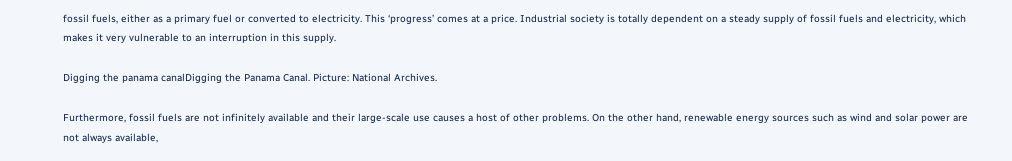fossil fuels, either as a primary fuel or converted to electricity. This ‘progress’ comes at a price. Industrial society is totally dependent on a steady supply of fossil fuels and electricity, which makes it very vulnerable to an interruption in this supply.

Digging the panama canalDigging the Panama Canal. Picture: National Archives.

Furthermore, fossil fuels are not infinitely available and their large-scale use causes a host of other problems. On the other hand, renewable energy sources such as wind and solar power are not always available,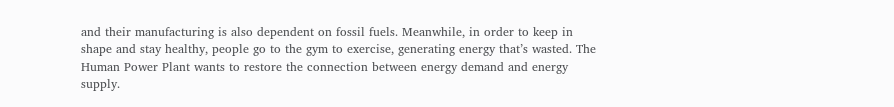and their manufacturing is also dependent on fossil fuels. Meanwhile, in order to keep in shape and stay healthy, people go to the gym to exercise, generating energy that’s wasted. The Human Power Plant wants to restore the connection between energy demand and energy supply.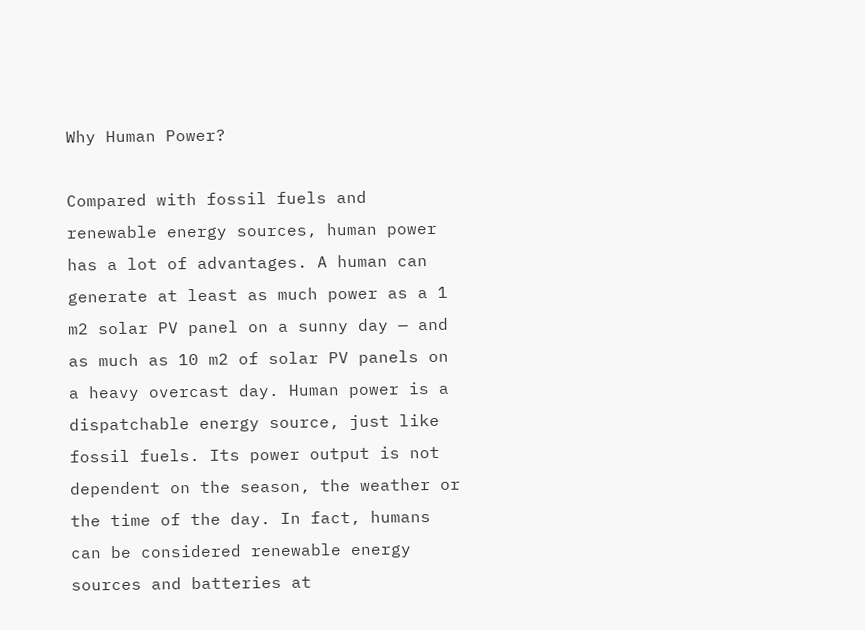Why Human Power?

Compared with fossil fuels and renewable energy sources, human power has a lot of advantages. A human can generate at least as much power as a 1 m2 solar PV panel on a sunny day — and as much as 10 m2 of solar PV panels on a heavy overcast day. Human power is a dispatchable energy source, just like fossil fuels. Its power output is not dependent on the season, the weather or the time of the day. In fact, humans can be considered renewable energy sources and batteries at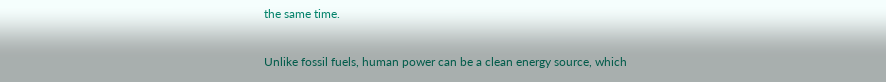the same time.

Unlike fossil fuels, human power can be a clean energy source, which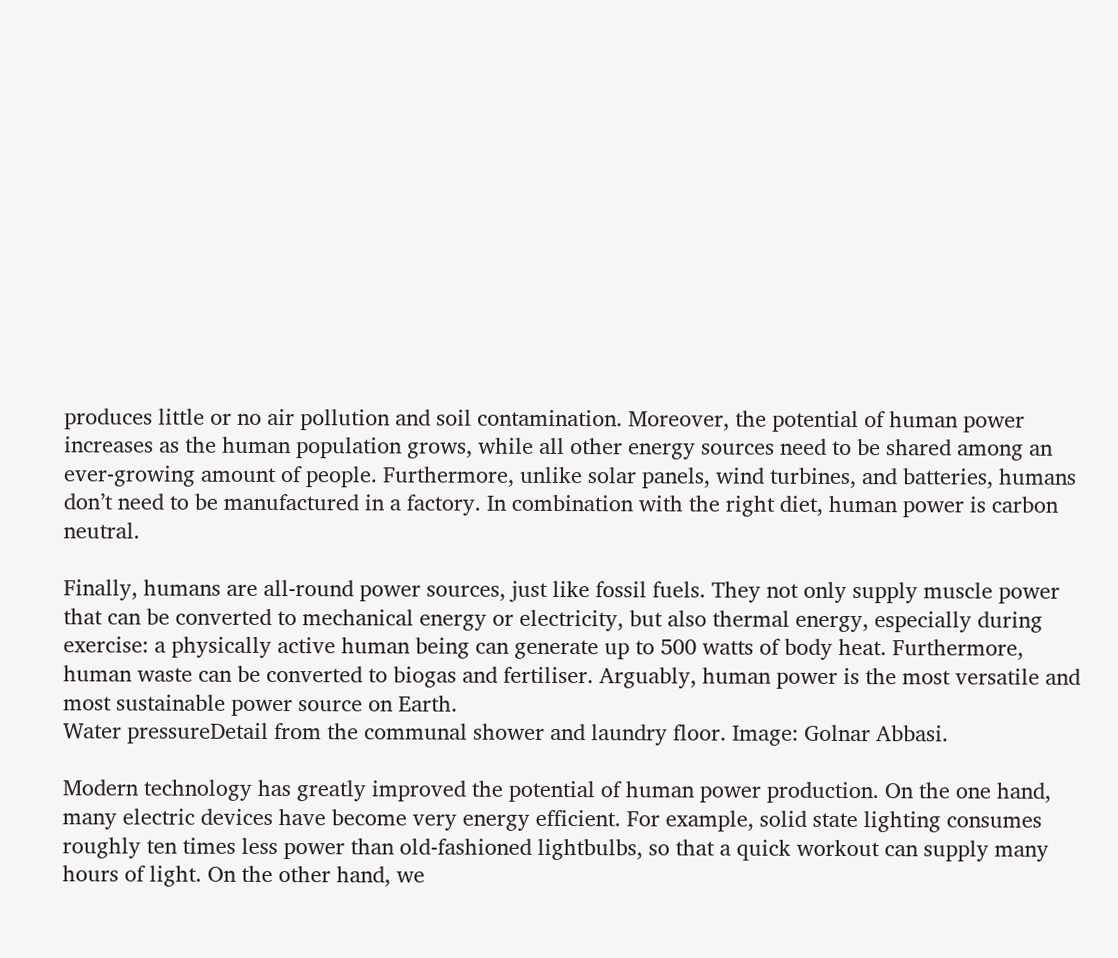produces little or no air pollution and soil contamination. Moreover, the potential of human power increases as the human population grows, while all other energy sources need to be shared among an ever-growing amount of people. Furthermore, unlike solar panels, wind turbines, and batteries, humans don’t need to be manufactured in a factory. In combination with the right diet, human power is carbon neutral.

Finally, humans are all-round power sources, just like fossil fuels. They not only supply muscle power that can be converted to mechanical energy or electricity, but also thermal energy, especially during exercise: a physically active human being can generate up to 500 watts of body heat. Furthermore, human waste can be converted to biogas and fertiliser. Arguably, human power is the most versatile and most sustainable power source on Earth.
Water pressureDetail from the communal shower and laundry floor. Image: Golnar Abbasi.

Modern technology has greatly improved the potential of human power production. On the one hand, many electric devices have become very energy efficient. For example, solid state lighting consumes roughly ten times less power than old-fashioned lightbulbs, so that a quick workout can supply many hours of light. On the other hand, we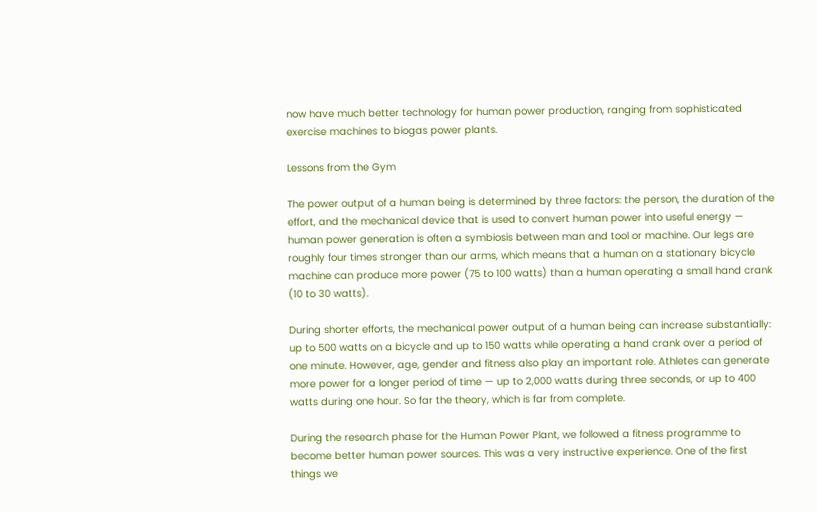now have much better technology for human power production, ranging from sophisticated exercise machines to biogas power plants.

Lessons from the Gym

The power output of a human being is determined by three factors: the person, the duration of the effort, and the mechanical device that is used to convert human power into useful energy — human power generation is often a symbiosis between man and tool or machine. Our legs are roughly four times stronger than our arms, which means that a human on a stationary bicycle machine can produce more power (75 to 100 watts) than a human operating a small hand crank (10 to 30 watts).

During shorter efforts, the mechanical power output of a human being can increase substantially: up to 500 watts on a bicycle and up to 150 watts while operating a hand crank over a period of one minute. However, age, gender and fitness also play an important role. Athletes can generate more power for a longer period of time — up to 2,000 watts during three seconds, or up to 400 watts during one hour. So far the theory, which is far from complete.

During the research phase for the Human Power Plant, we followed a fitness programme to become better human power sources. This was a very instructive experience. One of the first things we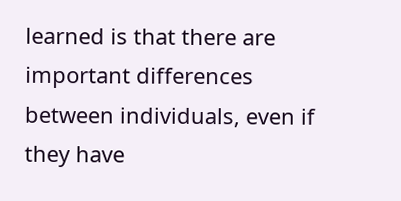learned is that there are important differences between individuals, even if they have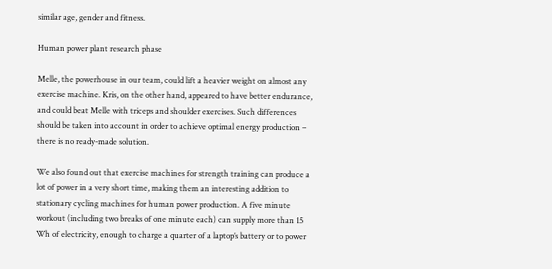similar age, gender and fitness.

Human power plant research phase

Melle, the powerhouse in our team, could lift a heavier weight on almost any exercise machine. Kris, on the other hand, appeared to have better endurance, and could beat Melle with triceps and shoulder exercises. Such differences should be taken into account in order to achieve optimal energy production – there is no ready-made solution.

We also found out that exercise machines for strength training can produce a lot of power in a very short time, making them an interesting addition to stationary cycling machines for human power production. A five minute workout (including two breaks of one minute each) can supply more than 15 Wh of electricity, enough to charge a quarter of a laptop’s battery or to power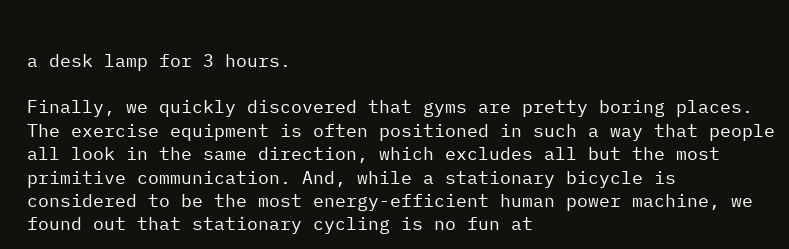a desk lamp for 3 hours.

Finally, we quickly discovered that gyms are pretty boring places. The exercise equipment is often positioned in such a way that people all look in the same direction, which excludes all but the most primitive communication. And, while a stationary bicycle is considered to be the most energy-efficient human power machine, we found out that stationary cycling is no fun at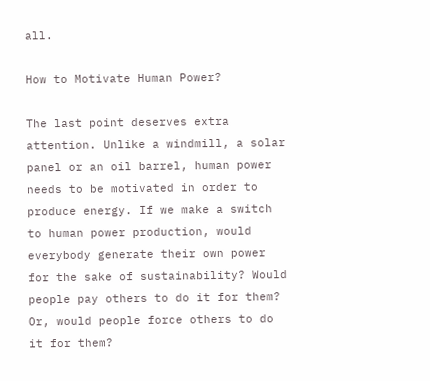all.

How to Motivate Human Power?

The last point deserves extra attention. Unlike a windmill, a solar panel or an oil barrel, human power needs to be motivated in order to produce energy. If we make a switch to human power production, would everybody generate their own power for the sake of sustainability? Would people pay others to do it for them? Or, would people force others to do it for them?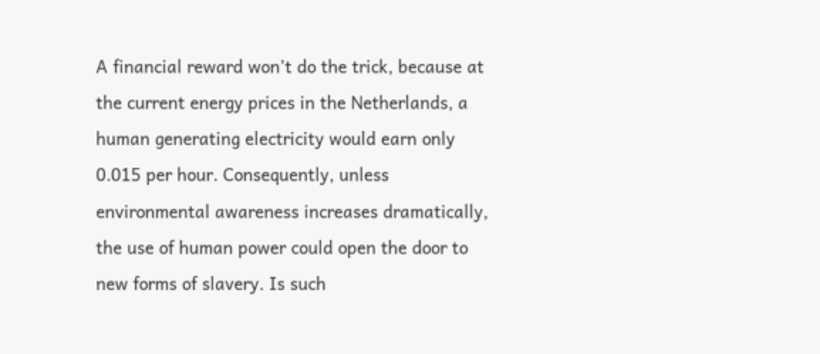A financial reward won’t do the trick, because at the current energy prices in the Netherlands, a human generating electricity would earn only 0.015 per hour. Consequently, unless environmental awareness increases dramatically, the use of human power could open the door to new forms of slavery. Is such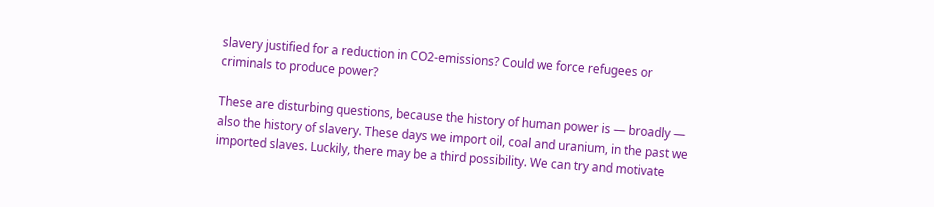slavery justified for a reduction in CO2-emissions? Could we force refugees or criminals to produce power?

These are disturbing questions, because the history of human power is — broadly — also the history of slavery. These days we import oil, coal and uranium, in the past we imported slaves. Luckily, there may be a third possibility. We can try and motivate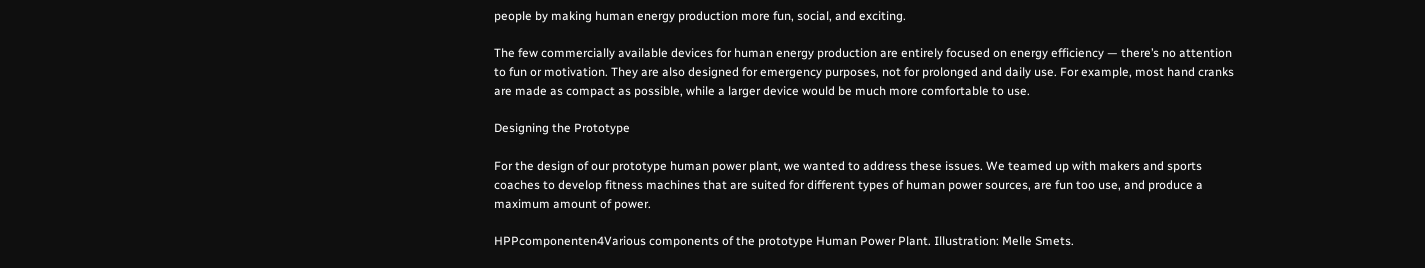people by making human energy production more fun, social, and exciting.

The few commercially available devices for human energy production are entirely focused on energy efficiency — there’s no attention to fun or motivation. They are also designed for emergency purposes, not for prolonged and daily use. For example, most hand cranks are made as compact as possible, while a larger device would be much more comfortable to use.

Designing the Prototype

For the design of our prototype human power plant, we wanted to address these issues. We teamed up with makers and sports coaches to develop fitness machines that are suited for different types of human power sources, are fun too use, and produce a maximum amount of power.

HPPcomponenten4Various components of the prototype Human Power Plant. Illustration: Melle Smets.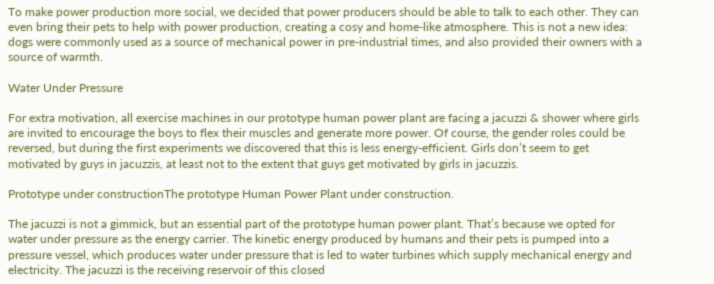To make power production more social, we decided that power producers should be able to talk to each other. They can even bring their pets to help with power production, creating a cosy and home-like atmosphere. This is not a new idea: dogs were commonly used as a source of mechanical power in pre-industrial times, and also provided their owners with a source of warmth.

Water Under Pressure

For extra motivation, all exercise machines in our prototype human power plant are facing a jacuzzi & shower where girls are invited to encourage the boys to flex their muscles and generate more power. Of course, the gender roles could be reversed, but during the first experiments we discovered that this is less energy-efficient. Girls don’t seem to get motivated by guys in jacuzzis, at least not to the extent that guys get motivated by girls in jacuzzis.

Prototype under constructionThe prototype Human Power Plant under construction.

The jacuzzi is not a gimmick, but an essential part of the prototype human power plant. That’s because we opted for water under pressure as the energy carrier. The kinetic energy produced by humans and their pets is pumped into a pressure vessel, which produces water under pressure that is led to water turbines which supply mechanical energy and electricity. The jacuzzi is the receiving reservoir of this closed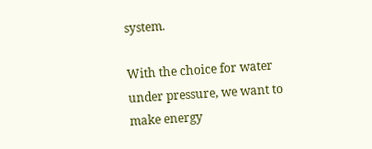system.

With the choice for water under pressure, we want to make energy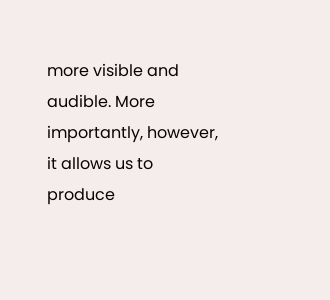more visible and audible. More importantly, however, it allows us to produce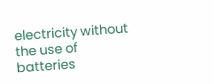electricity without the use of batteries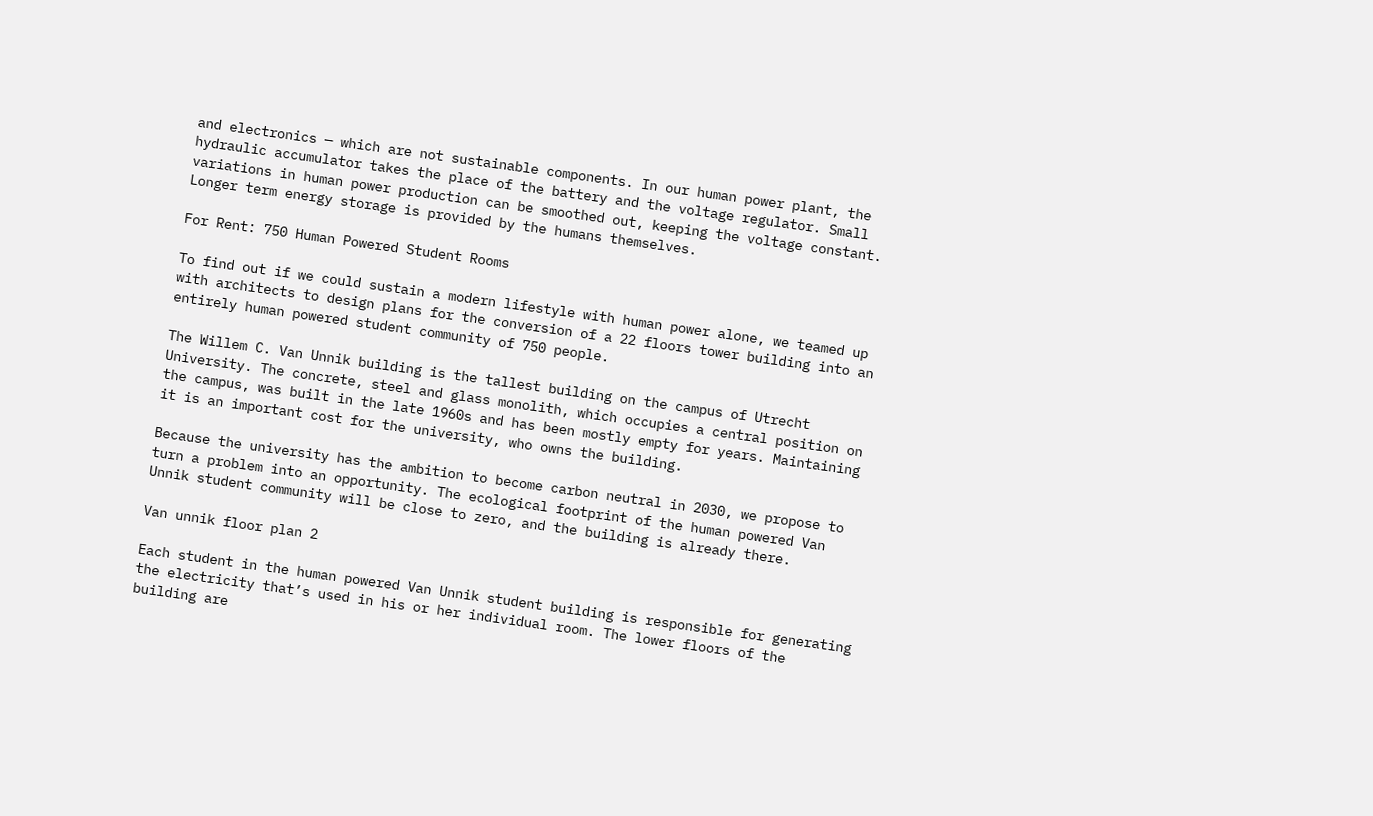and electronics — which are not sustainable components. In our human power plant, the hydraulic accumulator takes the place of the battery and the voltage regulator. Small variations in human power production can be smoothed out, keeping the voltage constant. Longer term energy storage is provided by the humans themselves.

For Rent: 750 Human Powered Student Rooms

To find out if we could sustain a modern lifestyle with human power alone, we teamed up with architects to design plans for the conversion of a 22 floors tower building into an entirely human powered student community of 750 people.

The Willem C. Van Unnik building is the tallest building on the campus of Utrecht University. The concrete, steel and glass monolith, which occupies a central position on the campus, was built in the late 1960s and has been mostly empty for years. Maintaining it is an important cost for the university, who owns the building.

Because the university has the ambition to become carbon neutral in 2030, we propose to turn a problem into an opportunity. The ecological footprint of the human powered Van Unnik student community will be close to zero, and the building is already there.

Van unnik floor plan 2

Each student in the human powered Van Unnik student building is responsible for generating the electricity that’s used in his or her individual room. The lower floors of the building are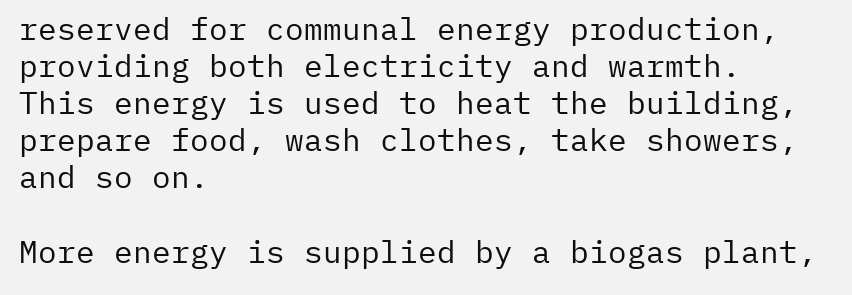reserved for communal energy production, providing both electricity and warmth. This energy is used to heat the building, prepare food, wash clothes, take showers, and so on.

More energy is supplied by a biogas plant,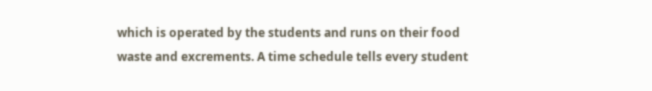which is operated by the students and runs on their food waste and excrements. A time schedule tells every student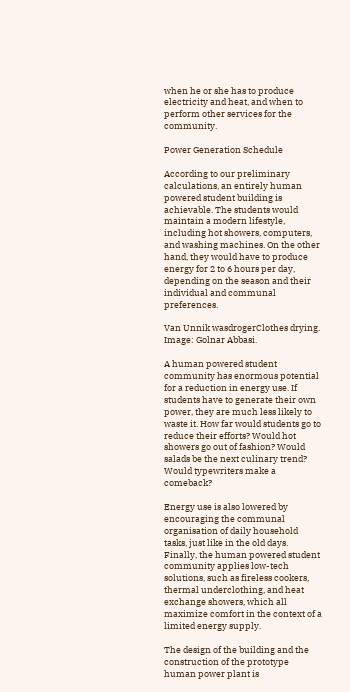when he or she has to produce electricity and heat, and when to perform other services for the community.

Power Generation Schedule

According to our preliminary calculations, an entirely human powered student building is achievable. The students would maintain a modern lifestyle, including hot showers, computers, and washing machines. On the other hand, they would have to produce energy for 2 to 6 hours per day, depending on the season and their individual and communal preferences.

Van Unnik wasdrogerClothes drying. Image: Golnar Abbasi.

A human powered student community has enormous potential for a reduction in energy use. If students have to generate their own power, they are much less likely to waste it. How far would students go to reduce their efforts? Would hot showers go out of fashion? Would salads be the next culinary trend? Would typewriters make a comeback?

Energy use is also lowered by encouraging the communal organisation of daily household tasks, just like in the old days. Finally, the human powered student community applies low-tech solutions, such as fireless cookers, thermal underclothing, and heat exchange showers, which all maximize comfort in the context of a limited energy supply.

The design of the building and the construction of the prototype human power plant is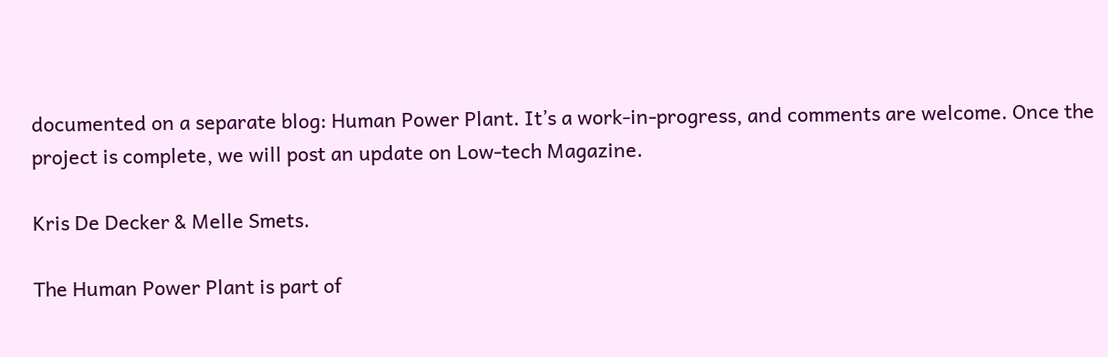documented on a separate blog: Human Power Plant. It’s a work-in-progress, and comments are welcome. Once the project is complete, we will post an update on Low-tech Magazine.

Kris De Decker & Melle Smets.

The Human Power Plant is part of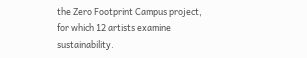the Zero Footprint Campus project, for which 12 artists examine sustainability.